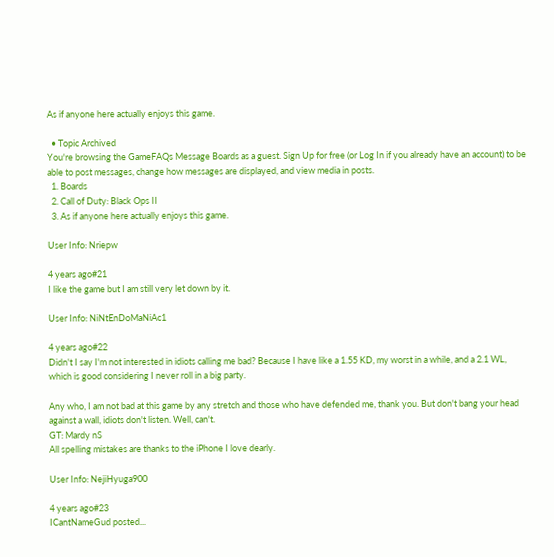As if anyone here actually enjoys this game.

  • Topic Archived
You're browsing the GameFAQs Message Boards as a guest. Sign Up for free (or Log In if you already have an account) to be able to post messages, change how messages are displayed, and view media in posts.
  1. Boards
  2. Call of Duty: Black Ops II
  3. As if anyone here actually enjoys this game.

User Info: Nriepw

4 years ago#21
I like the game but I am still very let down by it.

User Info: NiNtEnDoMaNiAc1

4 years ago#22
Didn't I say I'm not interested in idiots calling me bad? Because I have like a 1.55 KD, my worst in a while, and a 2.1 WL, which is good considering I never roll in a big party.

Any who, I am not bad at this game by any stretch and those who have defended me, thank you. But don't bang your head against a wall, idiots don't listen. Well, can't.
GT: Mardy nS
All spelling mistakes are thanks to the iPhone I love dearly.

User Info: NejiHyuga900

4 years ago#23
ICantNameGud posted...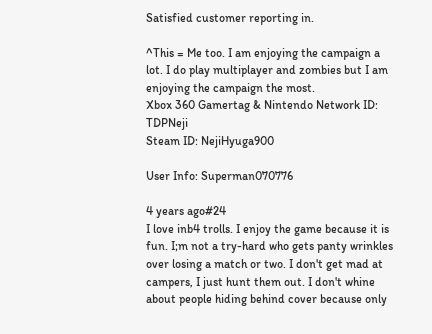Satisfied customer reporting in.

^This = Me too. I am enjoying the campaign a lot. I do play multiplayer and zombies but I am enjoying the campaign the most.
Xbox 360 Gamertag & Nintendo Network ID: TDPNeji
Steam ID: NejiHyuga900

User Info: Superman070776

4 years ago#24
I love inb4 trolls. I enjoy the game because it is fun. I;m not a try-hard who gets panty wrinkles over losing a match or two. I don't get mad at campers, I just hunt them out. I don't whine about people hiding behind cover because only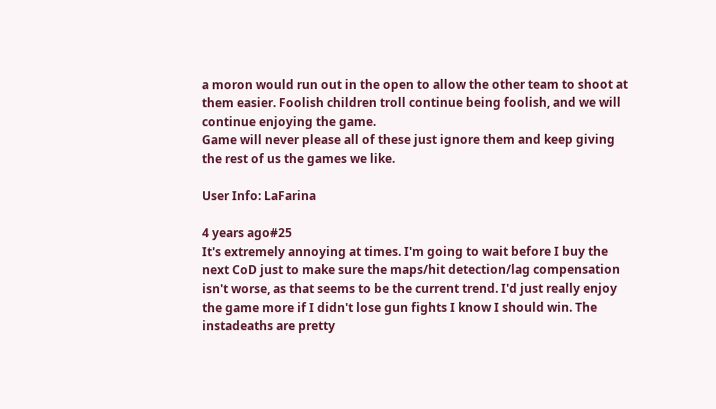a moron would run out in the open to allow the other team to shoot at them easier. Foolish children troll continue being foolish, and we will continue enjoying the game.
Game will never please all of these just ignore them and keep giving the rest of us the games we like.

User Info: LaFarina

4 years ago#25
It's extremely annoying at times. I'm going to wait before I buy the next CoD just to make sure the maps/hit detection/lag compensation isn't worse, as that seems to be the current trend. I'd just really enjoy the game more if I didn't lose gun fights I know I should win. The instadeaths are pretty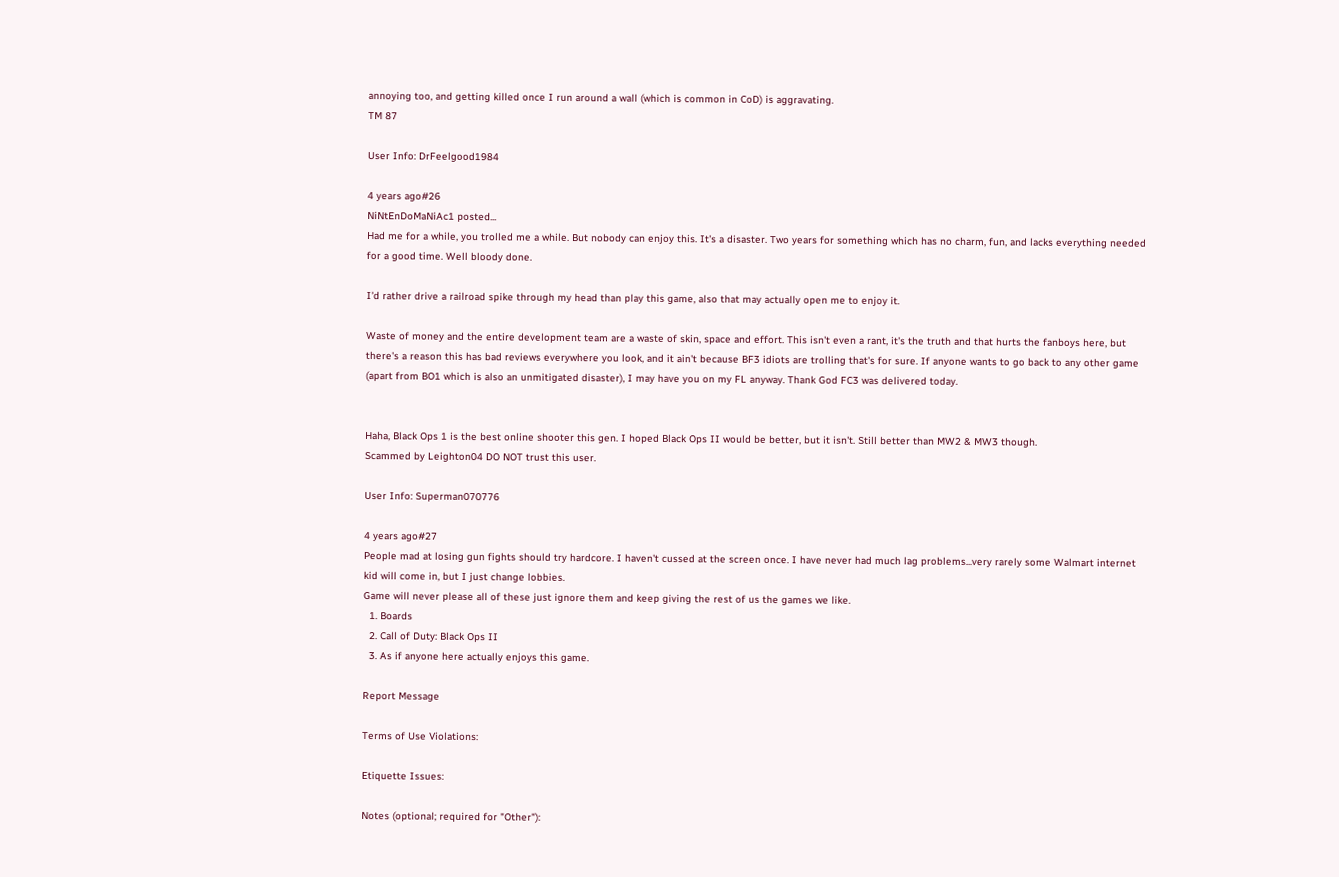annoying too, and getting killed once I run around a wall (which is common in CoD) is aggravating.
TM 87

User Info: DrFeelgood1984

4 years ago#26
NiNtEnDoMaNiAc1 posted...
Had me for a while, you trolled me a while. But nobody can enjoy this. It's a disaster. Two years for something which has no charm, fun, and lacks everything needed for a good time. Well bloody done.

I'd rather drive a railroad spike through my head than play this game, also that may actually open me to enjoy it.

Waste of money and the entire development team are a waste of skin, space and effort. This isn't even a rant, it's the truth and that hurts the fanboys here, but there's a reason this has bad reviews everywhere you look, and it ain't because BF3 idiots are trolling that's for sure. If anyone wants to go back to any other game (apart from BO1 which is also an unmitigated disaster), I may have you on my FL anyway. Thank God FC3 was delivered today.


Haha, Black Ops 1 is the best online shooter this gen. I hoped Black Ops II would be better, but it isn't. Still better than MW2 & MW3 though.
Scammed by Leighton04 DO NOT trust this user.

User Info: Superman070776

4 years ago#27
People mad at losing gun fights should try hardcore. I haven't cussed at the screen once. I have never had much lag problems...very rarely some Walmart internet kid will come in, but I just change lobbies.
Game will never please all of these just ignore them and keep giving the rest of us the games we like.
  1. Boards
  2. Call of Duty: Black Ops II
  3. As if anyone here actually enjoys this game.

Report Message

Terms of Use Violations:

Etiquette Issues:

Notes (optional; required for "Other"):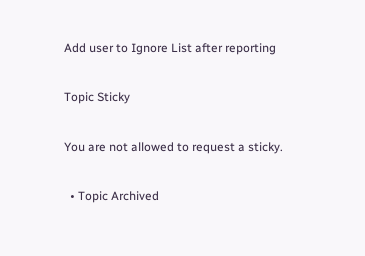Add user to Ignore List after reporting

Topic Sticky

You are not allowed to request a sticky.

  • Topic Archived